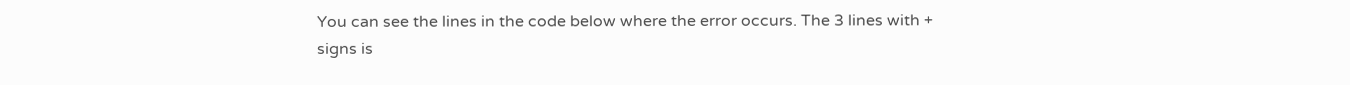You can see the lines in the code below where the error occurs. The 3 lines with + signs is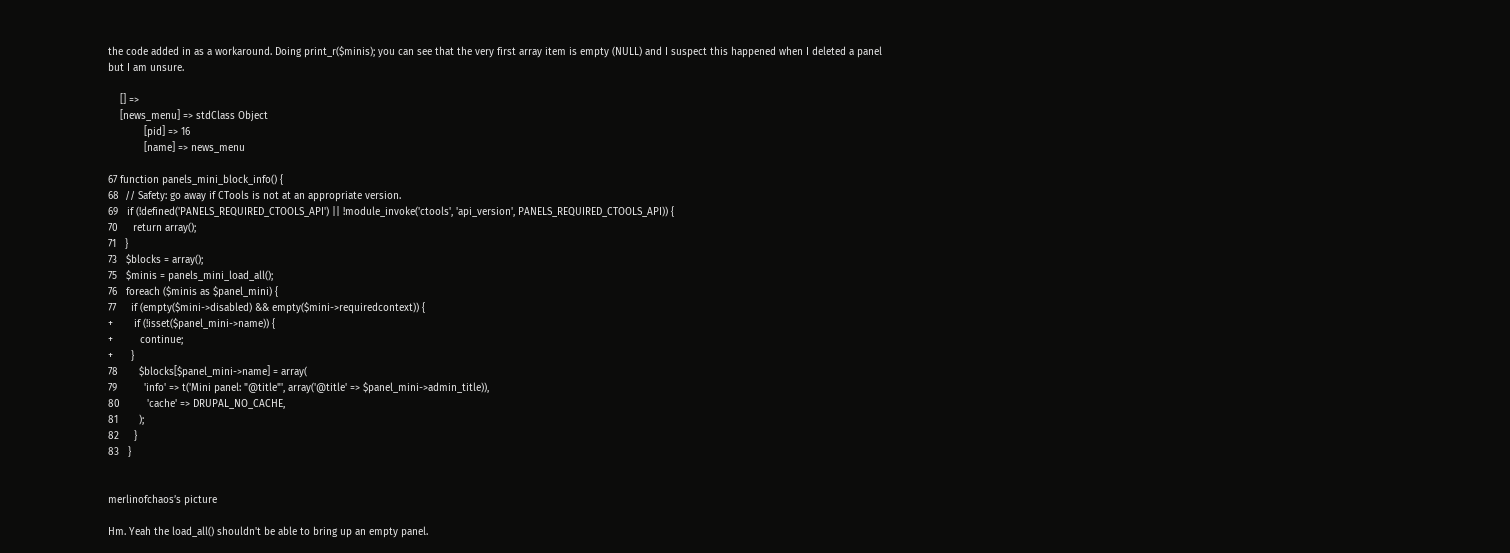the code added in as a workaround. Doing print_r($minis); you can see that the very first array item is empty (NULL) and I suspect this happened when I deleted a panel but I am unsure.

    [] =>
    [news_menu] => stdClass Object
            [pid] => 16
            [name] => news_menu

67 function panels_mini_block_info() {
68  // Safety: go away if CTools is not at an appropriate version.
69   if (!defined('PANELS_REQUIRED_CTOOLS_API') || !module_invoke('ctools', 'api_version', PANELS_REQUIRED_CTOOLS_API)) {
70     return array();
71   }
73   $blocks = array();
75   $minis = panels_mini_load_all();
76   foreach ($minis as $panel_mini) {
77     if (empty($mini->disabled) && empty($mini->requiredcontext)) {
+       if (!isset($panel_mini->name)) {
+         continue;
+      }
78       $blocks[$panel_mini->name] = array(
79         'info' => t('Mini panel: "@title"', array('@title' => $panel_mini->admin_title)),
80         'cache' => DRUPAL_NO_CACHE,
81       );
82     }
83   }


merlinofchaos’s picture

Hm. Yeah the load_all() shouldn't be able to bring up an empty panel.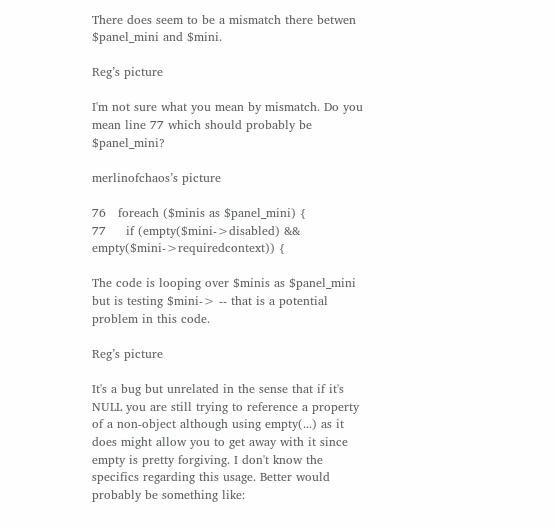There does seem to be a mismatch there betwen $panel_mini and $mini.

Reg’s picture

I'm not sure what you mean by mismatch. Do you mean line 77 which should probably be $panel_mini?

merlinofchaos’s picture

76   foreach ($minis as $panel_mini) {
77     if (empty($mini->disabled) && empty($mini->requiredcontext)) {

The code is looping over $minis as $panel_mini but is testing $mini-> -- that is a potential problem in this code.

Reg’s picture

It's a bug but unrelated in the sense that if it's NULL you are still trying to reference a property of a non-object although using empty(...) as it does might allow you to get away with it since empty is pretty forgiving. I don't know the specifics regarding this usage. Better would probably be something like: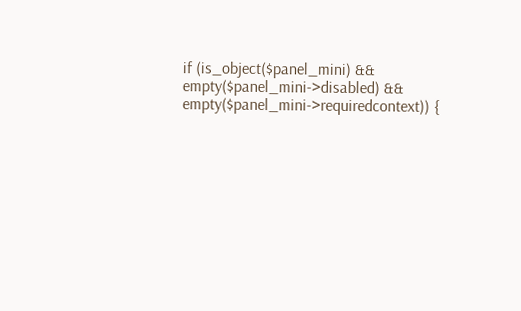if (is_object($panel_mini) && empty($panel_mini->disabled) && empty($panel_mini->requiredcontext)) {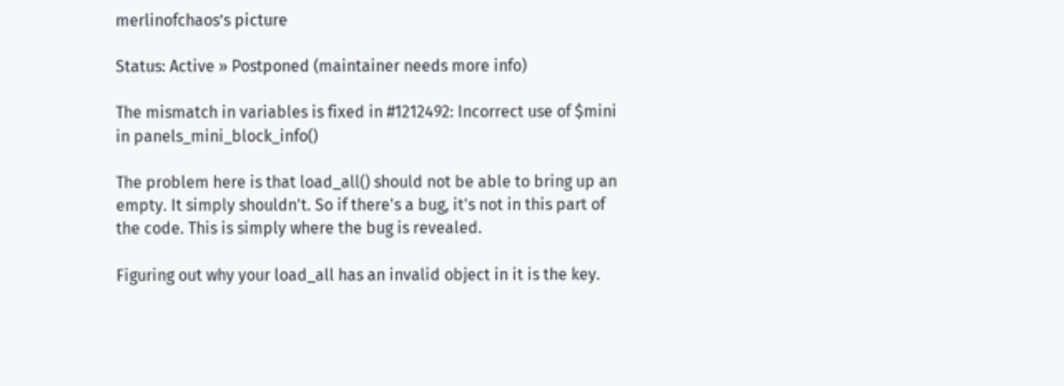merlinofchaos’s picture

Status: Active » Postponed (maintainer needs more info)

The mismatch in variables is fixed in #1212492: Incorrect use of $mini in panels_mini_block_info()

The problem here is that load_all() should not be able to bring up an empty. It simply shouldn't. So if there's a bug, it's not in this part of the code. This is simply where the bug is revealed.

Figuring out why your load_all has an invalid object in it is the key.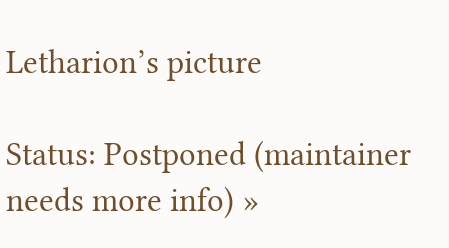Letharion’s picture

Status: Postponed (maintainer needs more info) »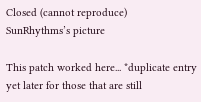Closed (cannot reproduce)
SunRhythms’s picture

This patch worked here... *duplicate entry yet later for those that are still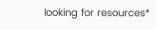looking for resources*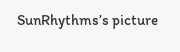SunRhythms’s picture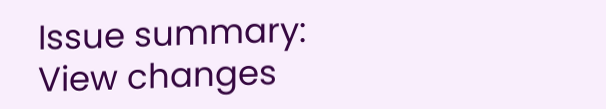Issue summary: View changes